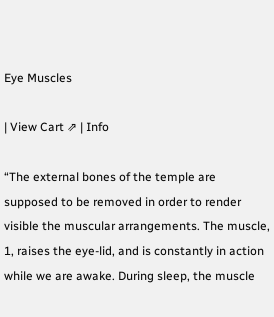Eye Muscles

| View Cart ⇗ | Info

“The external bones of the temple are supposed to be removed in order to render visible the muscular arrangements. The muscle, 1, raises the eye-lid, and is constantly in action while we are awake. During sleep, the muscle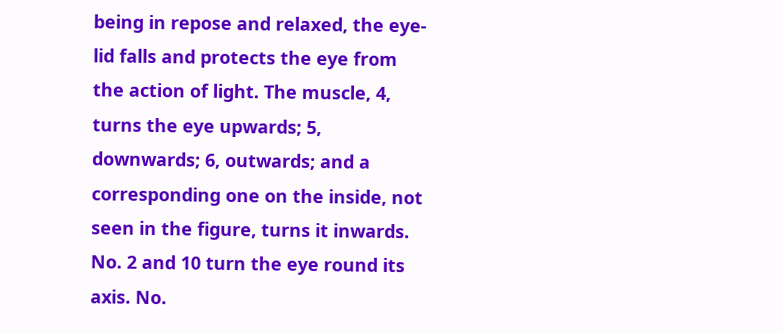being in repose and relaxed, the eye-lid falls and protects the eye from the action of light. The muscle, 4, turns the eye upwards; 5, downwards; 6, outwards; and a corresponding one on the inside, not seen in the figure, turns it inwards. No. 2 and 10 turn the eye round its axis. No.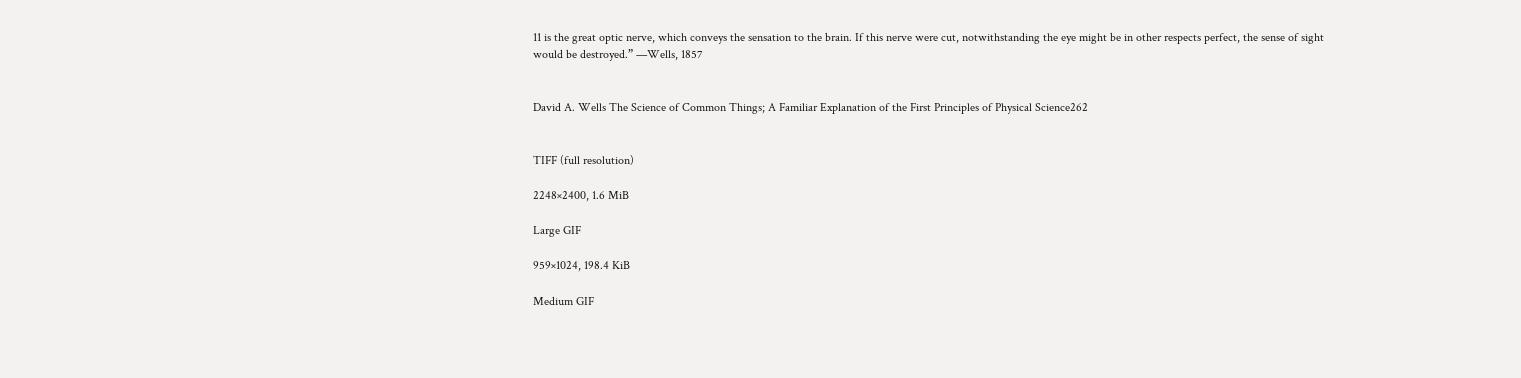11 is the great optic nerve, which conveys the sensation to the brain. If this nerve were cut, notwithstanding the eye might be in other respects perfect, the sense of sight would be destroyed.” —Wells, 1857


David A. Wells The Science of Common Things; A Familiar Explanation of the First Principles of Physical Science262


TIFF (full resolution)

2248×2400, 1.6 MiB

Large GIF

959×1024, 198.4 KiB

Medium GIF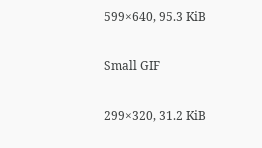599×640, 95.3 KiB

Small GIF

299×320, 31.2 KiB